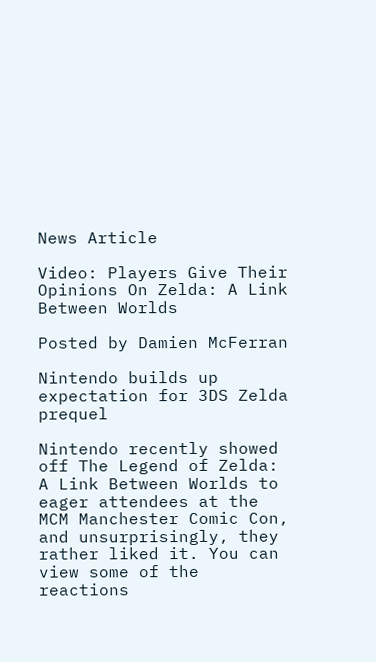News Article

Video: Players Give Their Opinions On Zelda: A Link Between Worlds

Posted by Damien McFerran

Nintendo builds up expectation for 3DS Zelda prequel

Nintendo recently showed off The Legend of Zelda: A Link Between Worlds to eager attendees at the MCM Manchester Comic Con, and unsurprisingly, they rather liked it. You can view some of the reactions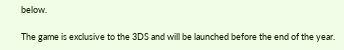below.

The game is exclusive to the 3DS and will be launched before the end of the year.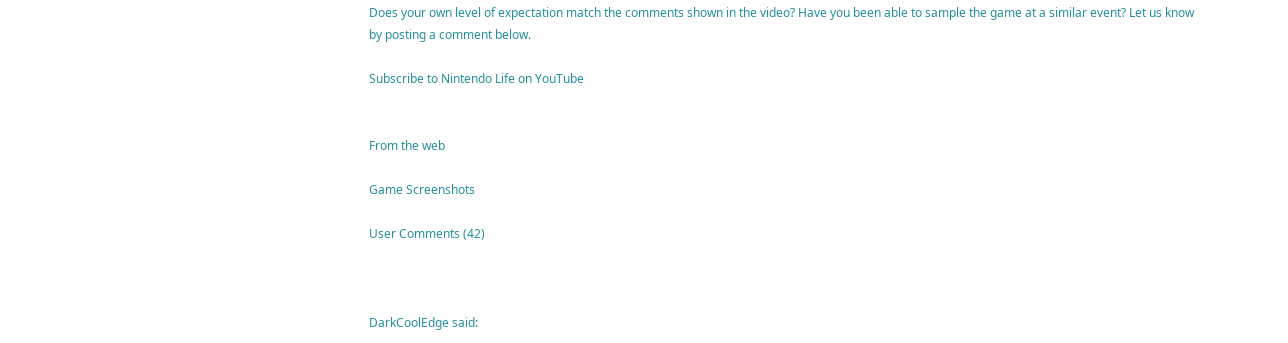Does your own level of expectation match the comments shown in the video? Have you been able to sample the game at a similar event? Let us know by posting a comment below.

Subscribe to Nintendo Life on YouTube


From the web

Game Screenshots

User Comments (42)



DarkCoolEdge said: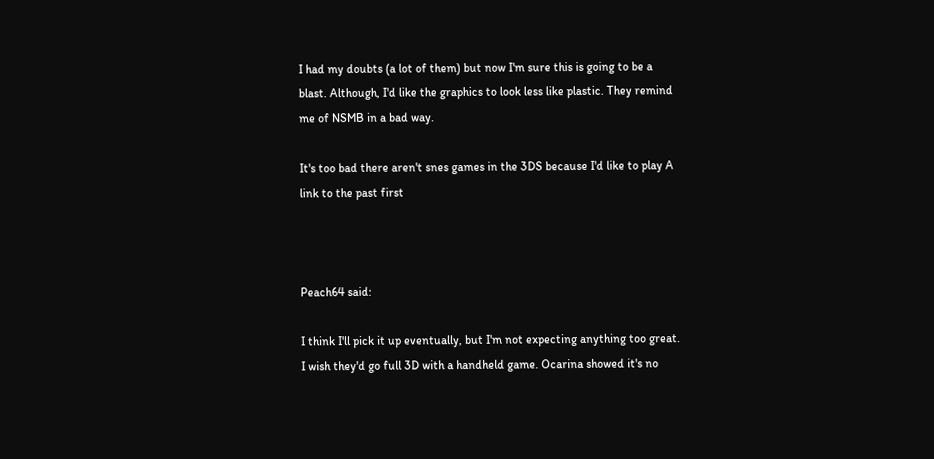I had my doubts (a lot of them) but now I'm sure this is going to be a blast. Although, I'd like the graphics to look less like plastic. They remind me of NSMB in a bad way.

It's too bad there aren't snes games in the 3DS because I'd like to play A link to the past first



Peach64 said:

I think I'll pick it up eventually, but I'm not expecting anything too great. I wish they'd go full 3D with a handheld game. Ocarina showed it's no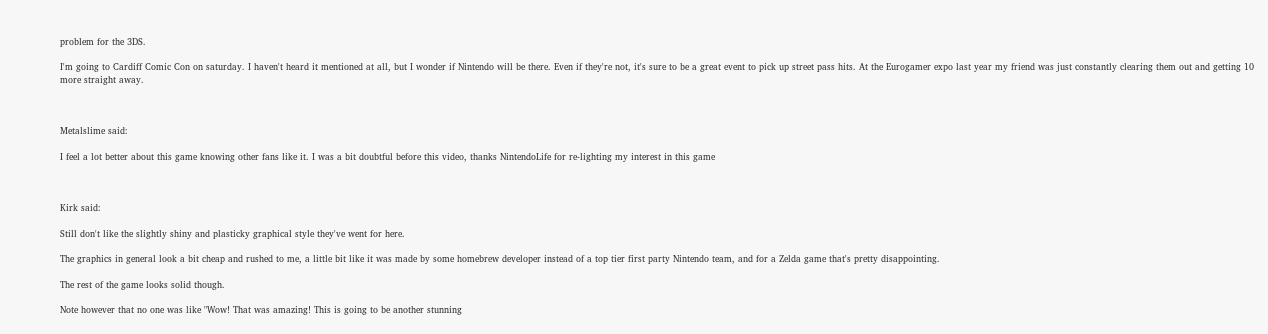problem for the 3DS.

I'm going to Cardiff Comic Con on saturday. I haven't heard it mentioned at all, but I wonder if Nintendo will be there. Even if they're not, it's sure to be a great event to pick up street pass hits. At the Eurogamer expo last year my friend was just constantly clearing them out and getting 10 more straight away.



Metalslime said:

I feel a lot better about this game knowing other fans like it. I was a bit doubtful before this video, thanks NintendoLife for re-lighting my interest in this game



Kirk said:

Still don't like the slightly shiny and plasticky graphical style they've went for here.

The graphics in general look a bit cheap and rushed to me, a little bit like it was made by some homebrew developer instead of a top tier first party Nintendo team, and for a Zelda game that's pretty disappointing.

The rest of the game looks solid though.

Note however that no one was like "Wow! That was amazing! This is going to be another stunning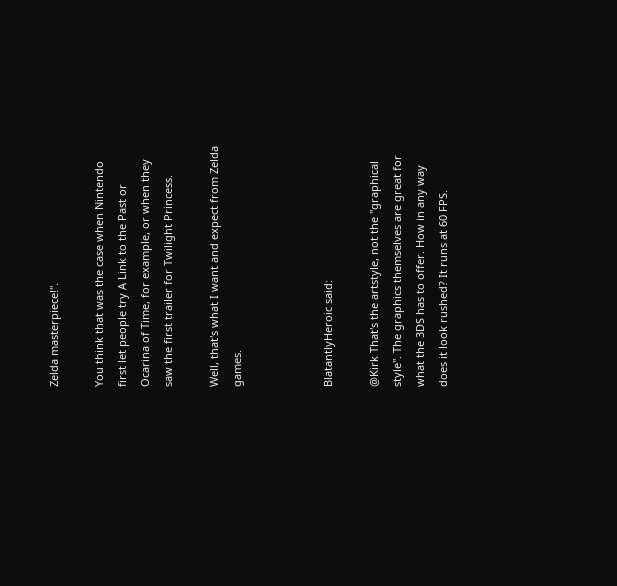Zelda masterpiece!".

You think that was the case when Nintendo first let people try A Link to the Past or Ocarina of Time, for example, or when they saw the first trailer for Twilight Princess.

Well, that's what I want and expect from Zelda games.



BlatantlyHeroic said:

@Kirk That's the artstyle, not the "graphical style". The graphics themselves are great for what the 3DS has to offer. How in any way does it look rushed? It runs at 60 FPS.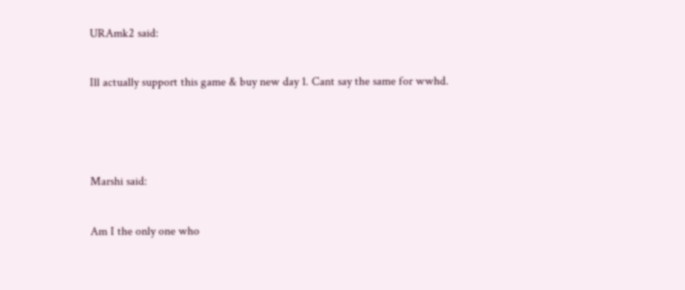URAmk2 said:

Ill actually support this game & buy new day 1. Cant say the same for wwhd.



Marshi said:

Am I the only one who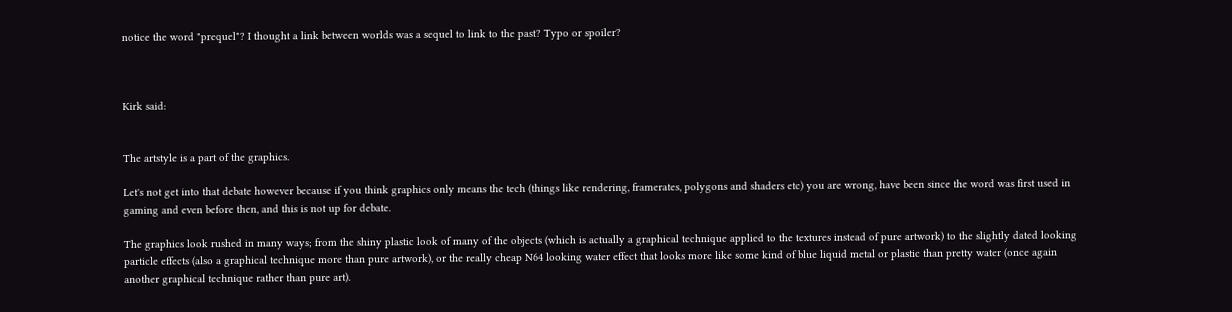notice the word "prequel"? I thought a link between worlds was a sequel to link to the past? Typo or spoiler?



Kirk said:


The artstyle is a part of the graphics.

Let's not get into that debate however because if you think graphics only means the tech (things like rendering, framerates, polygons and shaders etc) you are wrong, have been since the word was first used in gaming and even before then, and this is not up for debate.

The graphics look rushed in many ways; from the shiny plastic look of many of the objects (which is actually a graphical technique applied to the textures instead of pure artwork) to the slightly dated looking particle effects (also a graphical technique more than pure artwork), or the really cheap N64 looking water effect that looks more like some kind of blue liquid metal or plastic than pretty water (once again another graphical technique rather than pure art).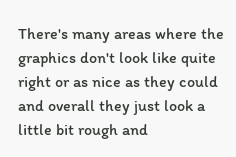There's many areas where the graphics don't look like quite right or as nice as they could and overall they just look a little bit rough and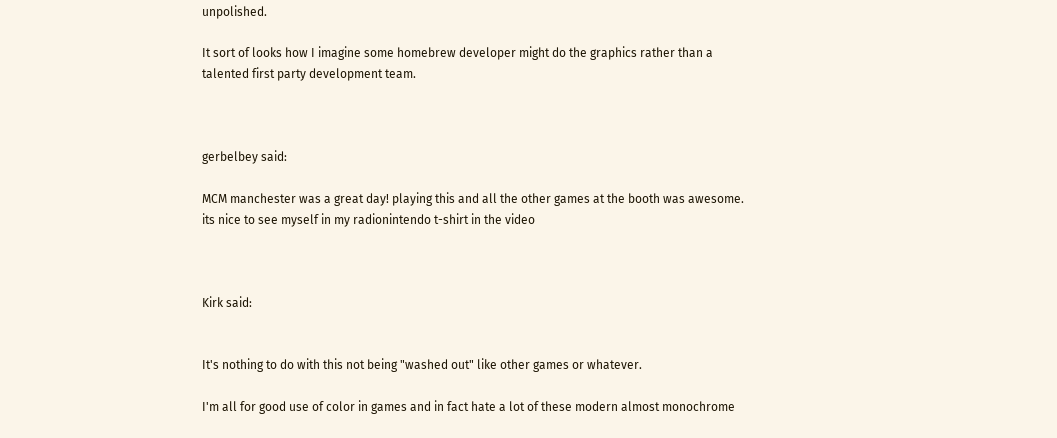unpolished.

It sort of looks how I imagine some homebrew developer might do the graphics rather than a talented first party development team.



gerbelbey said:

MCM manchester was a great day! playing this and all the other games at the booth was awesome. its nice to see myself in my radionintendo t-shirt in the video



Kirk said:


It's nothing to do with this not being "washed out" like other games or whatever.

I'm all for good use of color in games and in fact hate a lot of these modern almost monochrome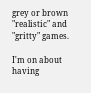grey or brown "realistic" and "gritty" games.

I'm on about having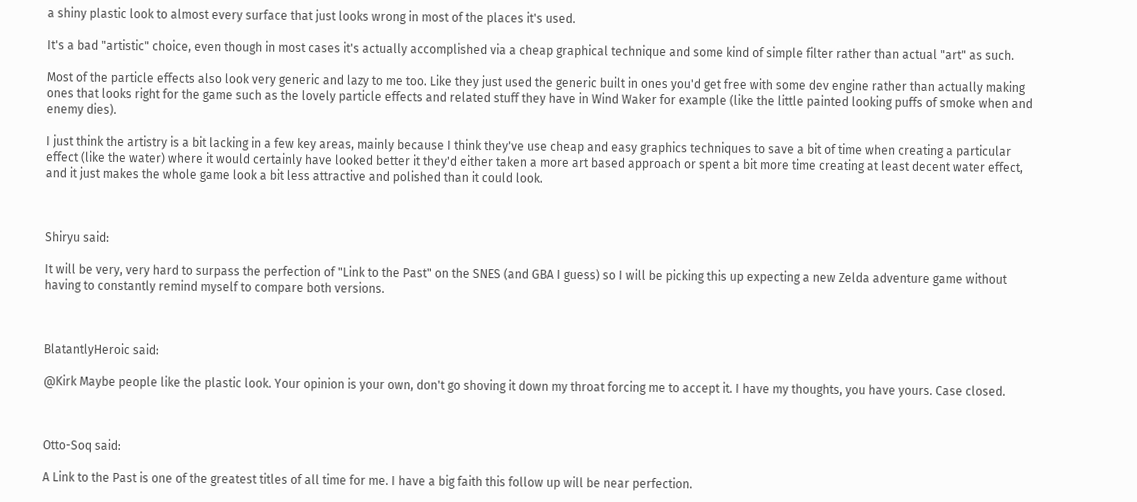a shiny plastic look to almost every surface that just looks wrong in most of the places it's used.

It's a bad "artistic" choice, even though in most cases it's actually accomplished via a cheap graphical technique and some kind of simple filter rather than actual "art" as such.

Most of the particle effects also look very generic and lazy to me too. Like they just used the generic built in ones you'd get free with some dev engine rather than actually making ones that looks right for the game such as the lovely particle effects and related stuff they have in Wind Waker for example (like the little painted looking puffs of smoke when and enemy dies).

I just think the artistry is a bit lacking in a few key areas, mainly because I think they've use cheap and easy graphics techniques to save a bit of time when creating a particular effect (like the water) where it would certainly have looked better it they'd either taken a more art based approach or spent a bit more time creating at least decent water effect, and it just makes the whole game look a bit less attractive and polished than it could look.



Shiryu said:

It will be very, very hard to surpass the perfection of "Link to the Past" on the SNES (and GBA I guess) so I will be picking this up expecting a new Zelda adventure game without having to constantly remind myself to compare both versions.



BlatantlyHeroic said:

@Kirk Maybe people like the plastic look. Your opinion is your own, don't go shoving it down my throat forcing me to accept it. I have my thoughts, you have yours. Case closed.



Otto-Soq said:

A Link to the Past is one of the greatest titles of all time for me. I have a big faith this follow up will be near perfection.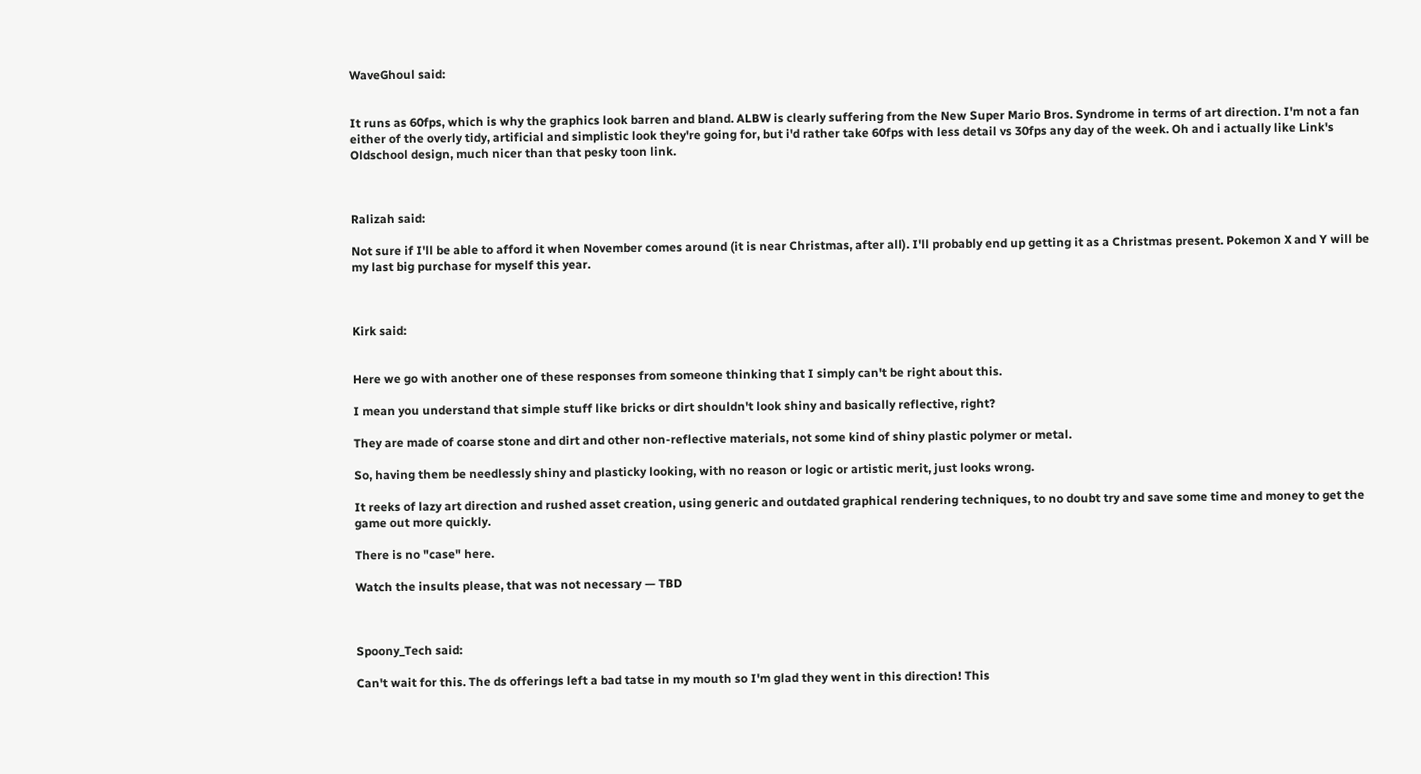WaveGhoul said:


It runs as 60fps, which is why the graphics look barren and bland. ALBW is clearly suffering from the New Super Mario Bros. Syndrome in terms of art direction. I'm not a fan either of the overly tidy, artificial and simplistic look they're going for, but i'd rather take 60fps with less detail vs 30fps any day of the week. Oh and i actually like Link's Oldschool design, much nicer than that pesky toon link.



Ralizah said:

Not sure if I'll be able to afford it when November comes around (it is near Christmas, after all). I'll probably end up getting it as a Christmas present. Pokemon X and Y will be my last big purchase for myself this year.



Kirk said:


Here we go with another one of these responses from someone thinking that I simply can't be right about this.

I mean you understand that simple stuff like bricks or dirt shouldn't look shiny and basically reflective, right?

They are made of coarse stone and dirt and other non-reflective materials, not some kind of shiny plastic polymer or metal.

So, having them be needlessly shiny and plasticky looking, with no reason or logic or artistic merit, just looks wrong.

It reeks of lazy art direction and rushed asset creation, using generic and outdated graphical rendering techniques, to no doubt try and save some time and money to get the game out more quickly.

There is no "case" here.

Watch the insults please, that was not necessary — TBD



Spoony_Tech said:

Can't wait for this. The ds offerings left a bad tatse in my mouth so I'm glad they went in this direction! This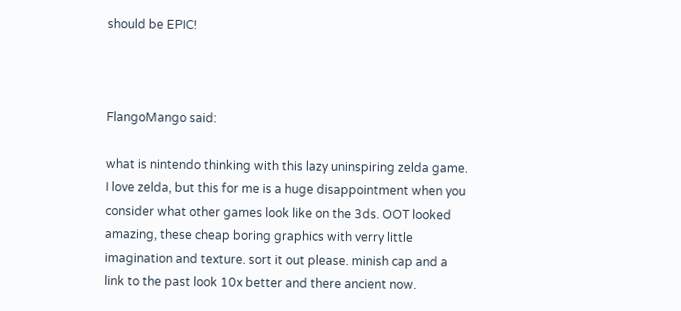should be EPIC!



FlangoMango said:

what is nintendo thinking with this lazy uninspiring zelda game. I love zelda, but this for me is a huge disappointment when you consider what other games look like on the 3ds. OOT looked amazing, these cheap boring graphics with verry little imagination and texture. sort it out please. minish cap and a link to the past look 10x better and there ancient now.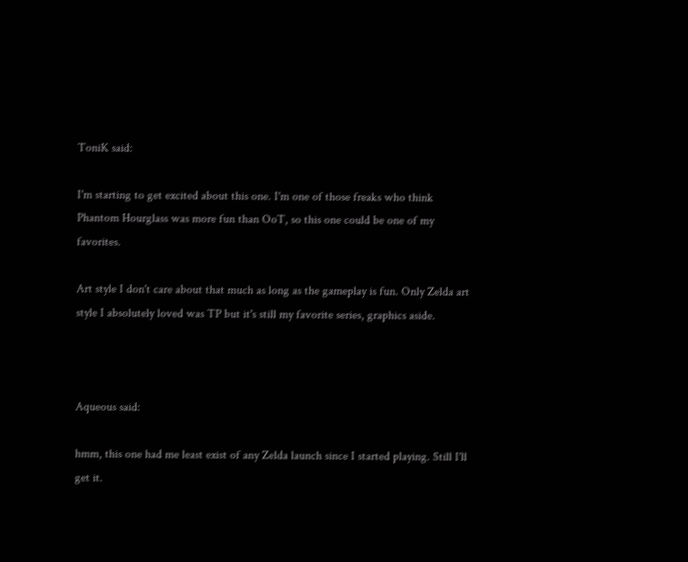ToniK said:

I'm starting to get excited about this one. I'm one of those freaks who think Phantom Hourglass was more fun than OoT, so this one could be one of my favorites.

Art style I don't care about that much as long as the gameplay is fun. Only Zelda art style I absolutely loved was TP but it's still my favorite series, graphics aside.



Aqueous said:

hmm, this one had me least exist of any Zelda launch since I started playing. Still I'll get it.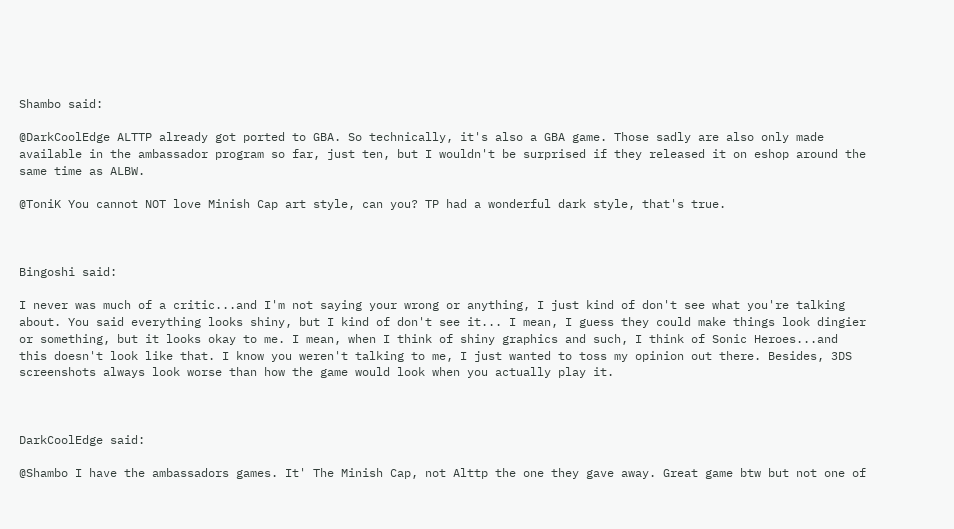Shambo said:

@DarkCoolEdge ALTTP already got ported to GBA. So technically, it's also a GBA game. Those sadly are also only made available in the ambassador program so far, just ten, but I wouldn't be surprised if they released it on eshop around the same time as ALBW.

@ToniK You cannot NOT love Minish Cap art style, can you? TP had a wonderful dark style, that's true.



Bingoshi said:

I never was much of a critic...and I'm not saying your wrong or anything, I just kind of don't see what you're talking about. You said everything looks shiny, but I kind of don't see it... I mean, I guess they could make things look dingier or something, but it looks okay to me. I mean, when I think of shiny graphics and such, I think of Sonic Heroes...and this doesn't look like that. I know you weren't talking to me, I just wanted to toss my opinion out there. Besides, 3DS screenshots always look worse than how the game would look when you actually play it.



DarkCoolEdge said:

@Shambo I have the ambassadors games. It' The Minish Cap, not Alttp the one they gave away. Great game btw but not one of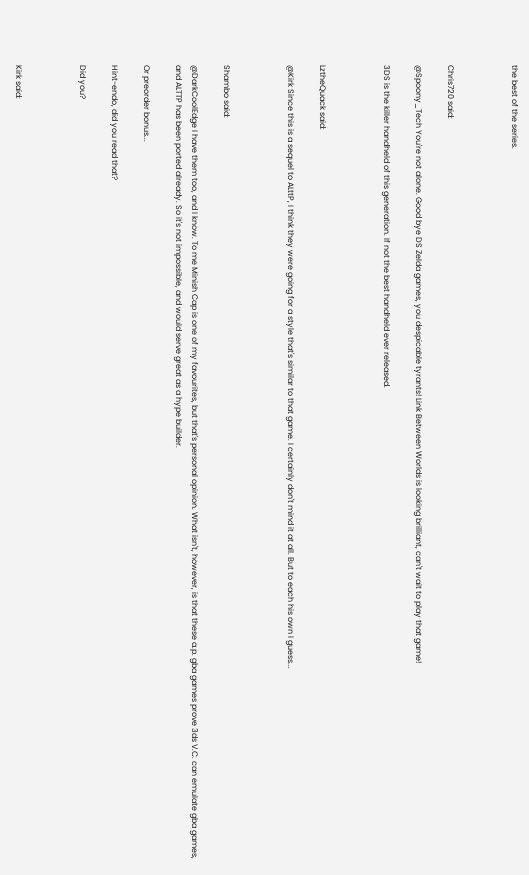the best of the series.



Chris720 said:

@Spoony_Tech You're not alone. Good bye DS Zelda games, you despicable tyrants! Link Between Worlds is looking brilliant, can't wait to play that game!

3DS is the killer handheld of this generation. If not the best handheld ever released.



LztheQuack said:

@Kirk Since this is a sequel to ALttP, I think they were going for a style that's similar to that game. I certainly don't mind it at all. But to each his own I guess...



Shambo said:

@DarkCoolEdge I have them too, and I know. To me Minish Cap is one of my favourites, but that's personal opinion. What isn't, however, is that these a.p. gba games prove 3ds V.C. can emulate gba games, and ALTTP has been ported already. So it's not impossible, and would serve great as a hype builder.

Or preorder bonus...

Hint-endo, did you read that?

Did you?



Kirk said: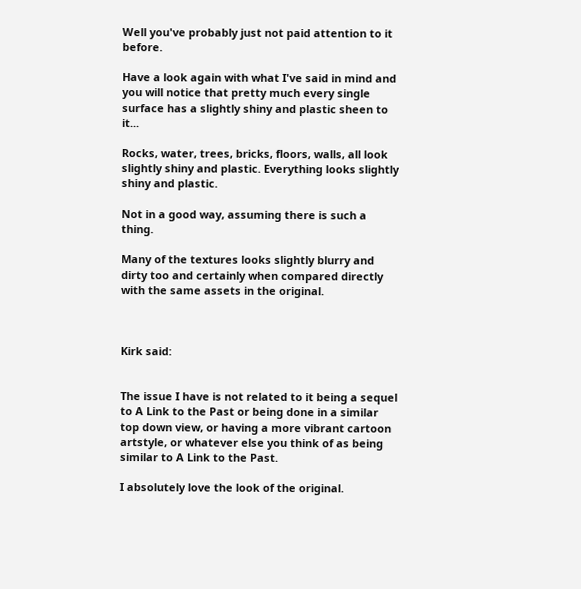Well you've probably just not paid attention to it before.

Have a look again with what I've said in mind and you will notice that pretty much every single surface has a slightly shiny and plastic sheen to it...

Rocks, water, trees, bricks, floors, walls, all look slightly shiny and plastic. Everything looks slightly shiny and plastic.

Not in a good way, assuming there is such a thing.

Many of the textures looks slightly blurry and dirty too and certainly when compared directly with the same assets in the original.



Kirk said:


The issue I have is not related to it being a sequel to A Link to the Past or being done in a similar top down view, or having a more vibrant cartoon artstyle, or whatever else you think of as being similar to A Link to the Past.

I absolutely love the look of the original.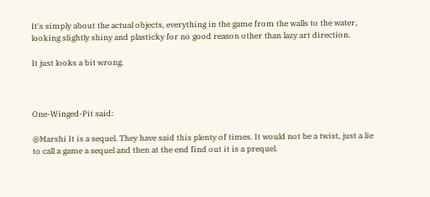It's simply about the actual objects, everything in the game from the walls to the water, looking slightly shiny and plasticky for no good reason other than lazy art direction.

It just looks a bit wrong.



One-Winged-Pit said:

@Marshi It is a sequel. They have said this plenty of times. It would not be a twist, just a lie to call a game a sequel and then at the end find out it is a prequel.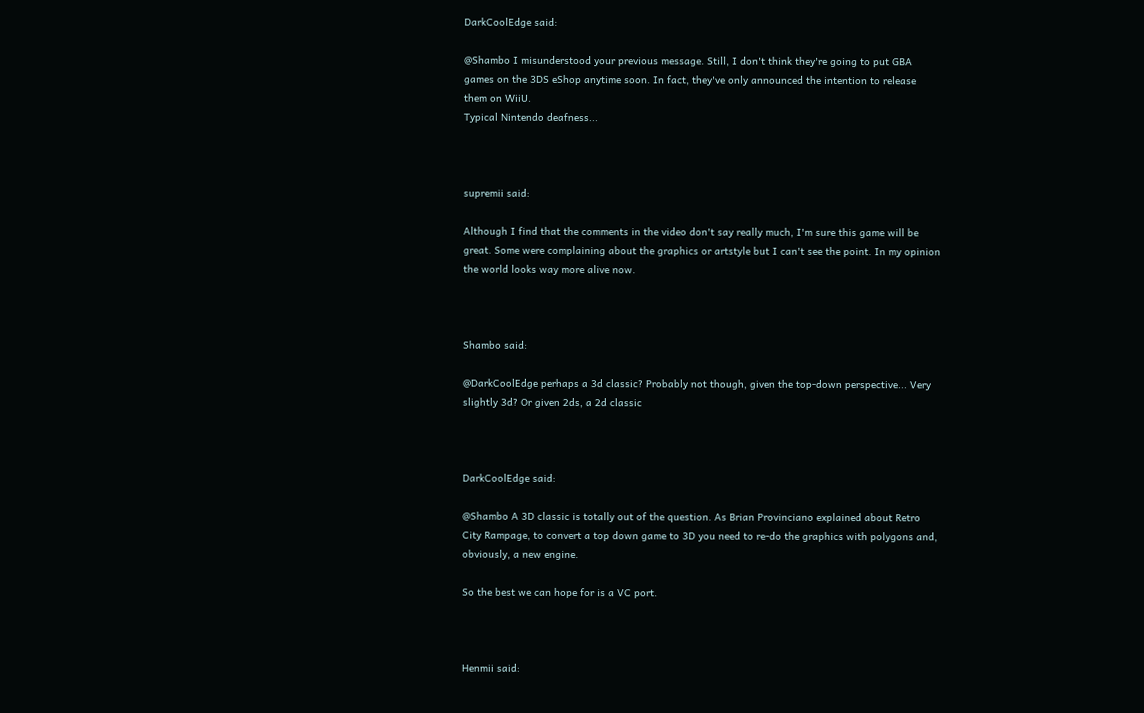DarkCoolEdge said:

@Shambo I misunderstood your previous message. Still, I don't think they're going to put GBA games on the 3DS eShop anytime soon. In fact, they've only announced the intention to release them on WiiU.
Typical Nintendo deafness...



supremii said:

Although I find that the comments in the video don't say really much, I'm sure this game will be great. Some were complaining about the graphics or artstyle but I can't see the point. In my opinion the world looks way more alive now.



Shambo said:

@DarkCoolEdge perhaps a 3d classic? Probably not though, given the top-down perspective... Very slightly 3d? Or given 2ds, a 2d classic



DarkCoolEdge said:

@Shambo A 3D classic is totally out of the question. As Brian Provinciano explained about Retro City Rampage, to convert a top down game to 3D you need to re-do the graphics with polygons and, obviously, a new engine.

So the best we can hope for is a VC port.



Henmii said: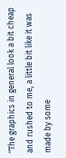"The graphics in general look a bit cheap and rushed to me, a little bit like it was made by some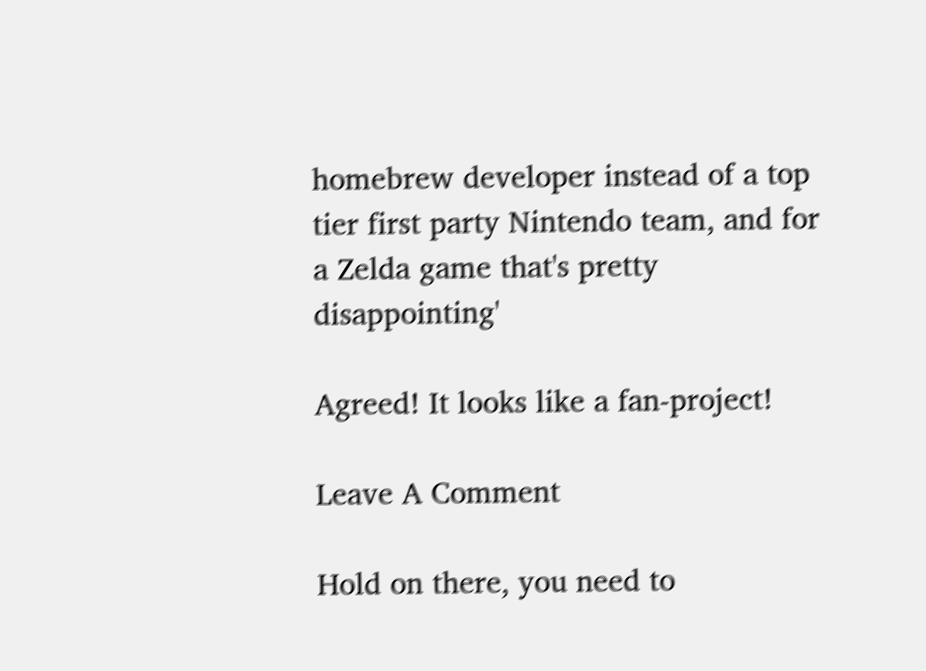homebrew developer instead of a top tier first party Nintendo team, and for a Zelda game that's pretty disappointing'

Agreed! It looks like a fan-project!

Leave A Comment

Hold on there, you need to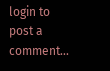login to post a comment...